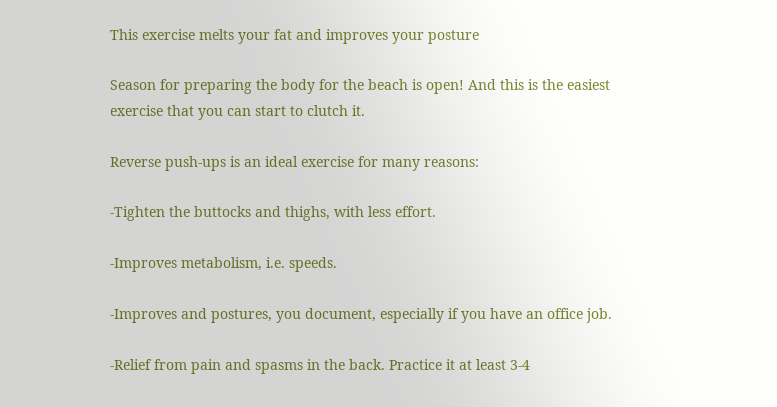This exercise melts your fat and improves your posture

Season for preparing the body for the beach is open! And this is the easiest exercise that you can start to clutch it.

Reverse push-ups is an ideal exercise for many reasons:

-Tighten the buttocks and thighs, with less effort.

-Improves metabolism, i.e. speeds.

-Improves and postures, you document, especially if you have an office job.

-Relief from pain and spasms in the back. Practice it at least 3-4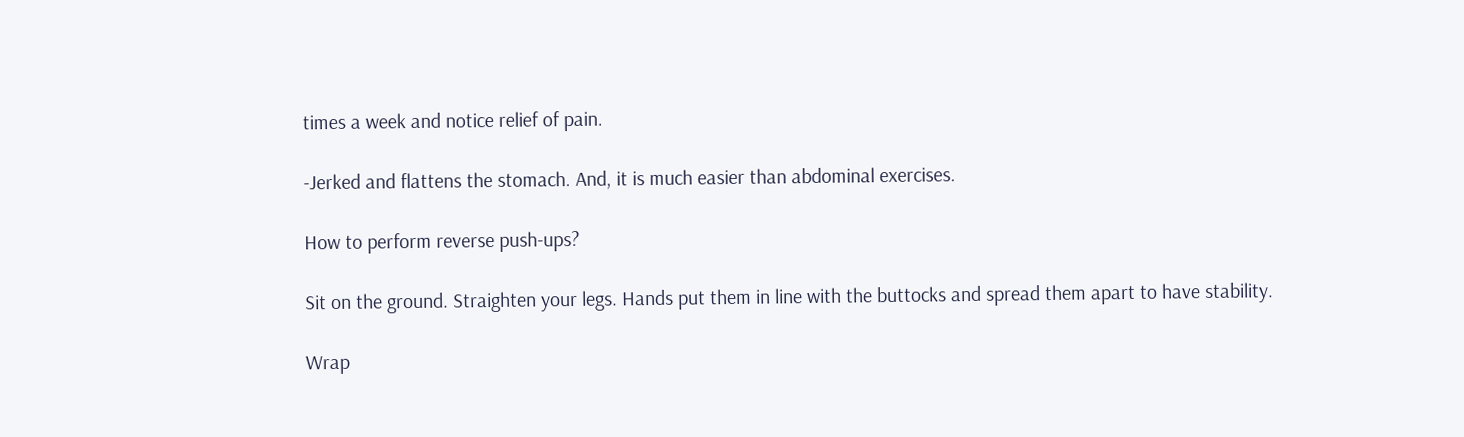times a week and notice relief of pain.

-Jerked and flattens the stomach. And, it is much easier than abdominal exercises.

How to perform reverse push-ups?

Sit on the ground. Straighten your legs. Hands put them in line with the buttocks and spread them apart to have stability.

Wrap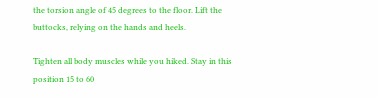the torsion angle of 45 degrees to the floor. Lift the buttocks, relying on the hands and heels.

Tighten all body muscles while you hiked. Stay in this position 15 to 60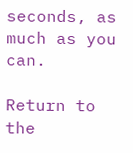seconds, as much as you can.

Return to the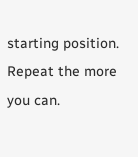starting position. Repeat the more you can.